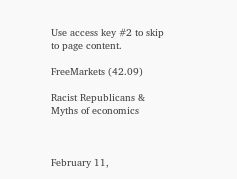Use access key #2 to skip to page content.

FreeMarkets (42.09)

Racist Republicans & Myths of economics



February 11,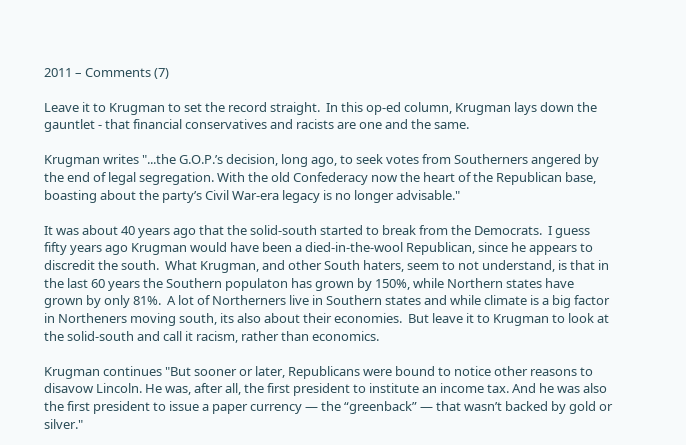2011 – Comments (7)

Leave it to Krugman to set the record straight.  In this op-ed column, Krugman lays down the gauntlet - that financial conservatives and racists are one and the same.

Krugman writes "...the G.O.P.’s decision, long ago, to seek votes from Southerners angered by the end of legal segregation. With the old Confederacy now the heart of the Republican base, boasting about the party’s Civil War-era legacy is no longer advisable."

It was about 40 years ago that the solid-south started to break from the Democrats.  I guess fifty years ago Krugman would have been a died-in-the-wool Republican, since he appears to discredit the south.  What Krugman, and other South haters, seem to not understand, is that in the last 60 years the Southern populaton has grown by 150%, while Northern states have grown by only 81%.  A lot of Northerners live in Southern states and while climate is a big factor in Northeners moving south, its also about their economies.  But leave it to Krugman to look at the solid-south and call it racism, rather than economics.

Krugman continues "But sooner or later, Republicans were bound to notice other reasons to disavow Lincoln. He was, after all, the first president to institute an income tax. And he was also the first president to issue a paper currency — the “greenback” — that wasn’t backed by gold or silver."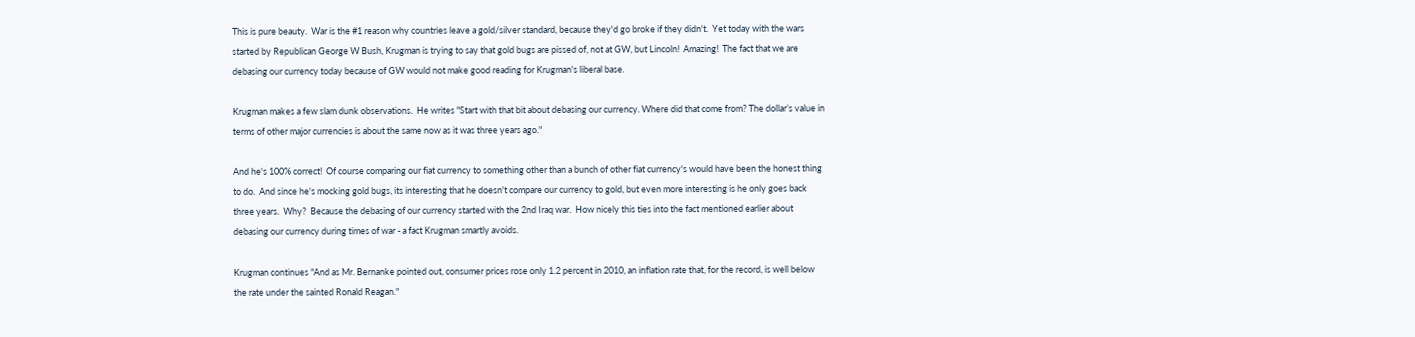This is pure beauty.  War is the #1 reason why countries leave a gold/silver standard, because they'd go broke if they didn't.  Yet today with the wars started by Republican George W Bush, Krugman is trying to say that gold bugs are pissed of, not at GW, but Lincoln!  Amazing!  The fact that we are debasing our currency today because of GW would not make good reading for Krugman's liberal base.

Krugman makes a few slam dunk observations.  He writes "Start with that bit about debasing our currency. Where did that come from? The dollar’s value in terms of other major currencies is about the same now as it was three years ago."

And he's 100% correct!  Of course comparing our fiat currency to something other than a bunch of other fiat currency's would have been the honest thing to do.  And since he's mocking gold bugs, its interesting that he doesn't compare our currency to gold, but even more interesting is he only goes back three years.  Why?  Because the debasing of our currency started with the 2nd Iraq war.  How nicely this ties into the fact mentioned earlier about debasing our currency during times of war - a fact Krugman smartly avoids.

Krugman continues "And as Mr. Bernanke pointed out, consumer prices rose only 1.2 percent in 2010, an inflation rate that, for the record, is well below the rate under the sainted Ronald Reagan."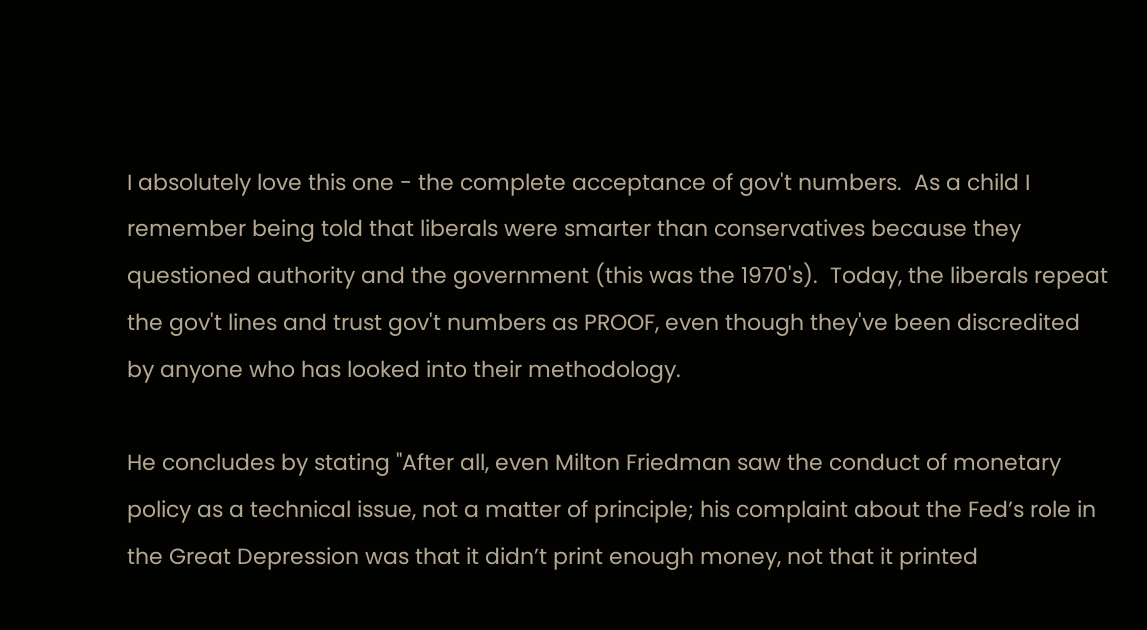I absolutely love this one - the complete acceptance of gov't numbers.  As a child I remember being told that liberals were smarter than conservatives because they questioned authority and the government (this was the 1970's).  Today, the liberals repeat the gov't lines and trust gov't numbers as PROOF, even though they've been discredited by anyone who has looked into their methodology.

He concludes by stating "After all, even Milton Friedman saw the conduct of monetary policy as a technical issue, not a matter of principle; his complaint about the Fed’s role in the Great Depression was that it didn’t print enough money, not that it printed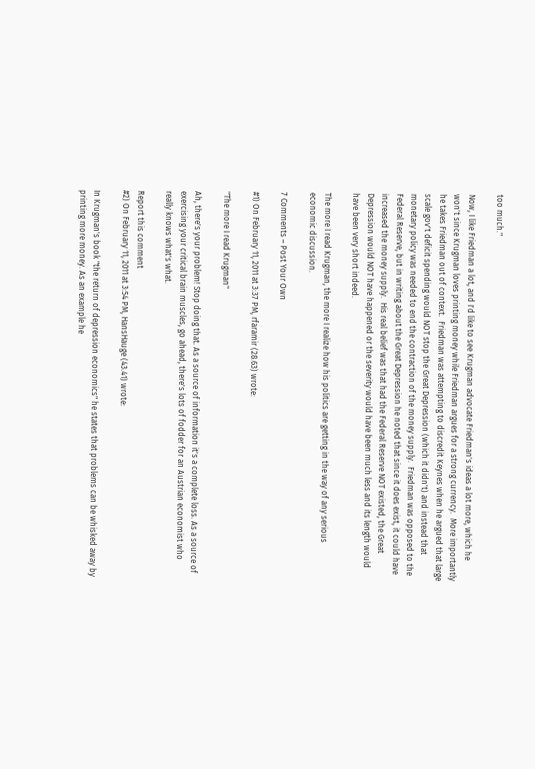too much."

Now, I like Friedman a lot, and I'd like to see Krugman advocate Friedman's ideas a lot more, which he won't since Krugman loves printing money while Friedman argues for a strong currency.  More importantly he takes Friedman out of context.  Friedman was attempting to discredit Keynes when he argued that large scale gov't deficit spending would NOT stop the Great Depression (which it didn't) and instead that monetary policy was needed to end the contraction of the money supply.  Friedman was opposed to the Federal Reserve, but in writing about the Great Depression he noted that since it does exist, it could have increased the money supply.  His real belief was that had the Federal Reserve NOT existed, the Great Depression would NOT have happened or the severity would have been much less and its length would have been very short indeed.

The more I read Krugman, the more I realize how his politics are getting in the way of any serious economic discussion.

7 Comments – Post Your Own

#1) On February 11, 2011 at 3:37 PM, rfaramir (28.63) wrote:

"The more I read Krugman"

Ah, there's your problem! Stop doing that. As a source of information it's a complete loss. As a source of exercising your critical brain muscles, go ahead, there's lots of fodder for an Austrian economist who really knows what's what.

Report this comment
#2) On February 11, 2011 at 3:54 PM, HansHauge (43.41) wrote:

In Krugman's book "the return of depression economics" he states that problems can be whisked away by printing more money. As an example he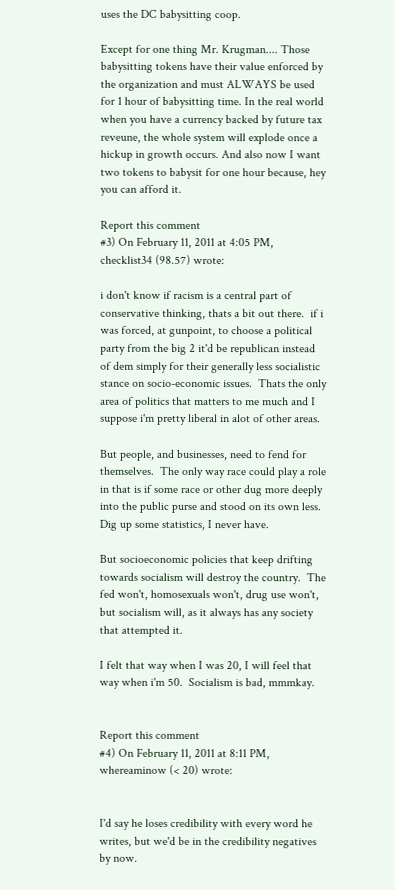uses the DC babysitting coop.

Except for one thing Mr. Krugman.... Those babysitting tokens have their value enforced by the organization and must ALWAYS be used for 1 hour of babysitting time. In the real world when you have a currency backed by future tax reveune, the whole system will explode once a hickup in growth occurs. And also now I want two tokens to babysit for one hour because, hey you can afford it.

Report this comment
#3) On February 11, 2011 at 4:05 PM, checklist34 (98.57) wrote:

i don't know if racism is a central part of conservative thinking, thats a bit out there.  if i was forced, at gunpoint, to choose a political party from the big 2 it'd be republican instead of dem simply for their generally less socialistic stance on socio-economic issues.  Thats the only area of politics that matters to me much and I suppose i'm pretty liberal in alot of other areas.

But people, and businesses, need to fend for themselves.  The only way race could play a role in that is if some race or other dug more deeply into the public purse and stood on its own less.  Dig up some statistics, I never have.

But socioeconomic policies that keep drifting towards socialism will destroy the country.  The fed won't, homosexuals won't, drug use won't, but socialism will, as it always has any society that attempted it.

I felt that way when I was 20, I will feel that way when i'm 50.  Socialism is bad, mmmkay.


Report this comment
#4) On February 11, 2011 at 8:11 PM, whereaminow (< 20) wrote:


I'd say he loses credibility with every word he writes, but we'd be in the credibility negatives by now.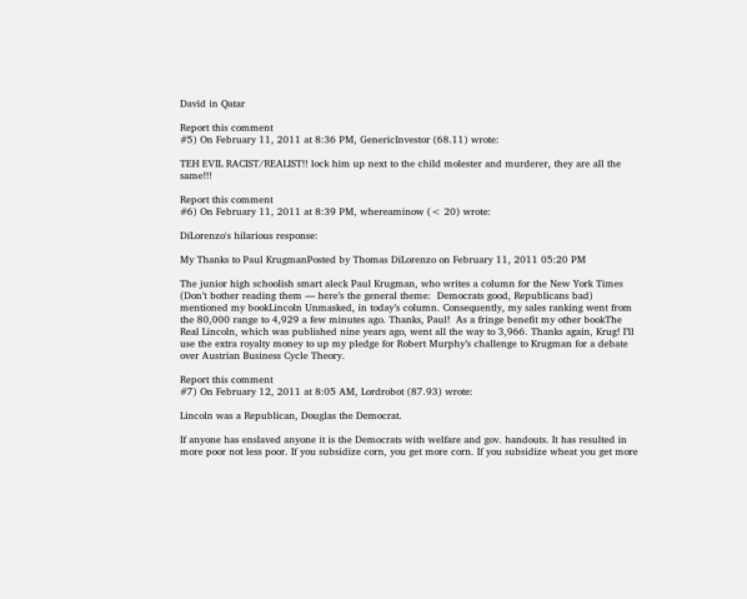David in Qatar

Report this comment
#5) On February 11, 2011 at 8:36 PM, GenericInvestor (68.11) wrote:

TEH EVIL RACIST/REALIST!! lock him up next to the child molester and murderer, they are all the same!!!

Report this comment
#6) On February 11, 2011 at 8:39 PM, whereaminow (< 20) wrote:

DiLorenzo's hilarious response:

My Thanks to Paul KrugmanPosted by Thomas DiLorenzo on February 11, 2011 05:20 PM

The junior high schoolish smart aleck Paul Krugman, who writes a column for the New York Times (Don’t bother reading them — here’s the general theme:  Democrats good, Republicans bad) mentioned my bookLincoln Unmasked, in today’s column. Consequently, my sales ranking went from the 80,000 range to 4,929 a few minutes ago. Thanks, Paul!  As a fringe benefit my other bookThe Real Lincoln, which was published nine years ago, went all the way to 3,966. Thanks again, Krug! I’ll use the extra royalty money to up my pledge for Robert Murphy’s challenge to Krugman for a debate over Austrian Business Cycle Theory.

Report this comment
#7) On February 12, 2011 at 8:05 AM, Lordrobot (87.93) wrote:

Lincoln was a Republican, Douglas the Democrat.

If anyone has enslaved anyone it is the Democrats with welfare and gov. handouts. It has resulted in more poor not less poor. If you subsidize corn, you get more corn. If you subsidize wheat you get more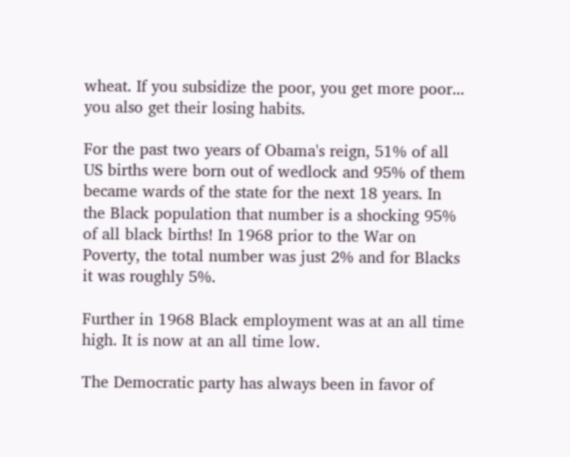wheat. If you subsidize the poor, you get more poor... you also get their losing habits.

For the past two years of Obama's reign, 51% of all US births were born out of wedlock and 95% of them became wards of the state for the next 18 years. In the Black population that number is a shocking 95% of all black births! In 1968 prior to the War on Poverty, the total number was just 2% and for Blacks it was roughly 5%.

Further in 1968 Black employment was at an all time high. It is now at an all time low.

The Democratic party has always been in favor of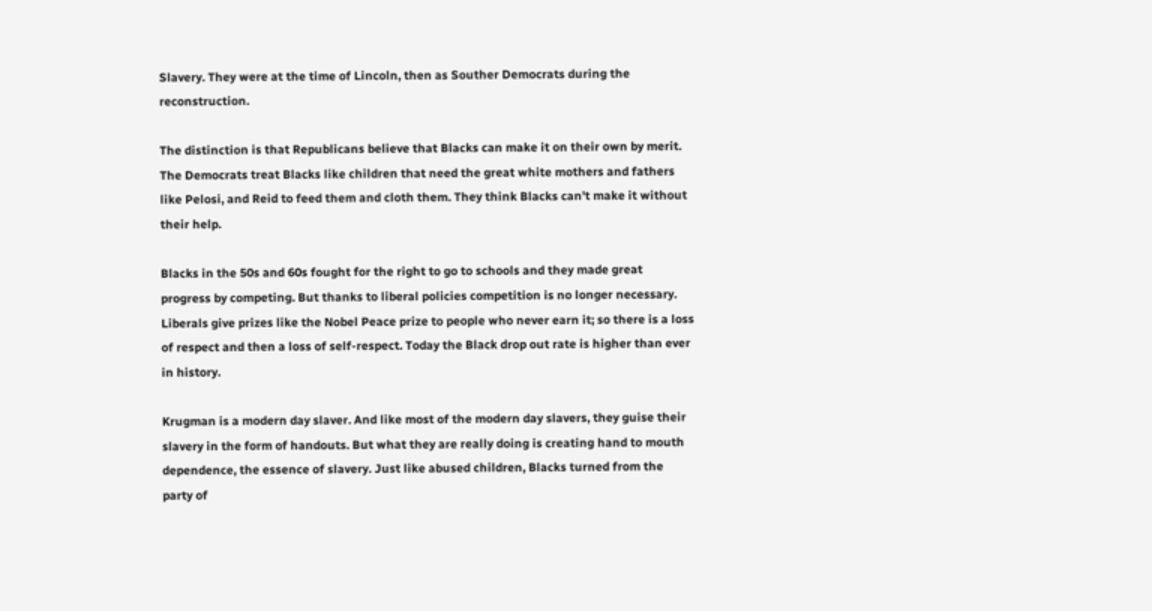Slavery. They were at the time of Lincoln, then as Souther Democrats during the reconstruction.

The distinction is that Republicans believe that Blacks can make it on their own by merit. The Democrats treat Blacks like children that need the great white mothers and fathers like Pelosi, and Reid to feed them and cloth them. They think Blacks can't make it without their help.

Blacks in the 50s and 60s fought for the right to go to schools and they made great progress by competing. But thanks to liberal policies competition is no longer necessary. Liberals give prizes like the Nobel Peace prize to people who never earn it; so there is a loss of respect and then a loss of self-respect. Today the Black drop out rate is higher than ever in history.

Krugman is a modern day slaver. And like most of the modern day slavers, they guise their slavery in the form of handouts. But what they are really doing is creating hand to mouth dependence, the essence of slavery. Just like abused children, Blacks turned from the party of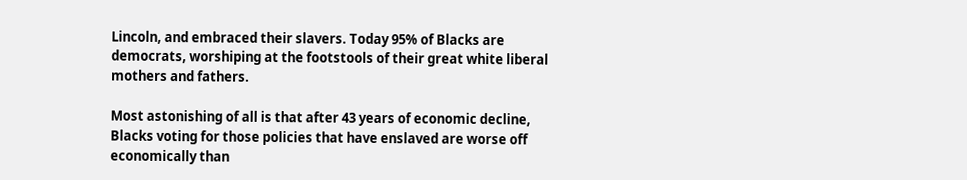Lincoln, and embraced their slavers. Today 95% of Blacks are democrats, worshiping at the footstools of their great white liberal mothers and fathers.

Most astonishing of all is that after 43 years of economic decline, Blacks voting for those policies that have enslaved are worse off economically than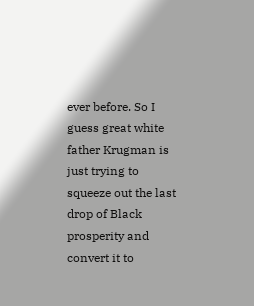ever before. So I guess great white father Krugman is just trying to squeeze out the last drop of Black prosperity and convert it to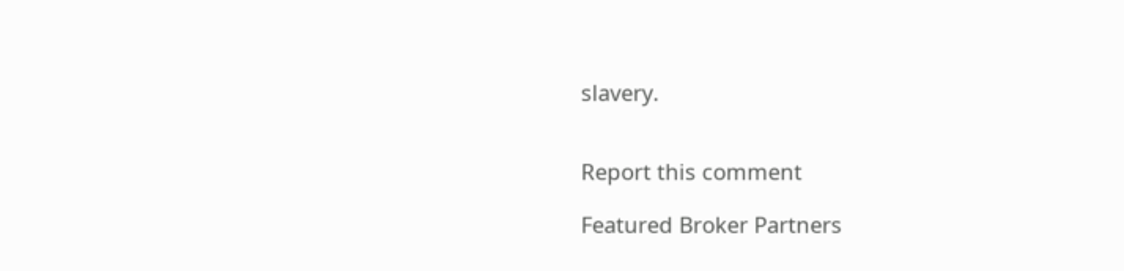slavery.


Report this comment

Featured Broker Partners